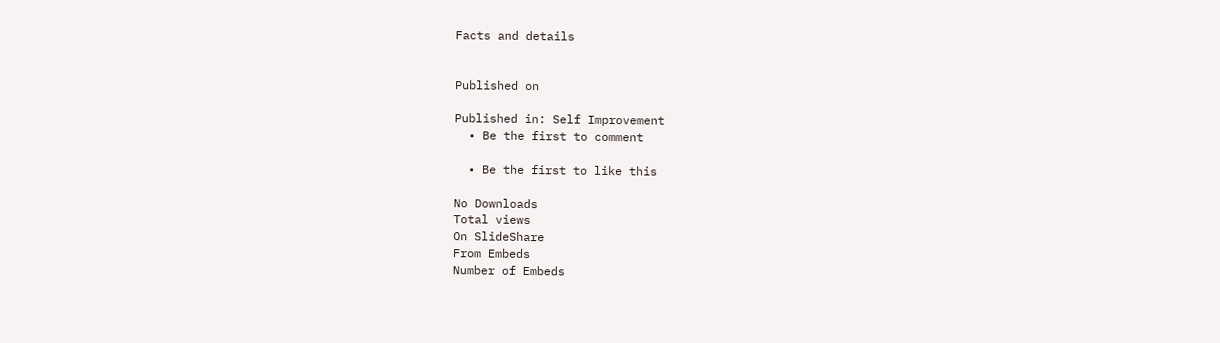Facts and details


Published on

Published in: Self Improvement
  • Be the first to comment

  • Be the first to like this

No Downloads
Total views
On SlideShare
From Embeds
Number of Embeds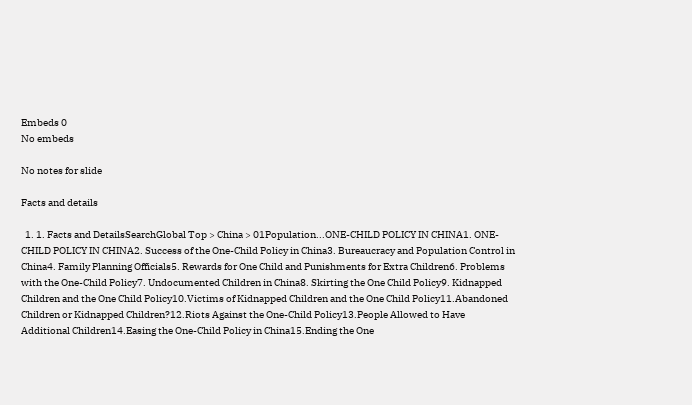Embeds 0
No embeds

No notes for slide

Facts and details

  1. 1. Facts and DetailsSearchGlobal Top > China > 01Population...ONE-CHILD POLICY IN CHINA1. ONE-CHILD POLICY IN CHINA2. Success of the One-Child Policy in China3. Bureaucracy and Population Control in China4. Family Planning Officials5. Rewards for One Child and Punishments for Extra Children6. Problems with the One-Child Policy7. Undocumented Children in China8. Skirting the One Child Policy9. Kidnapped Children and the One Child Policy10.Victims of Kidnapped Children and the One Child Policy11.Abandoned Children or Kidnapped Children?12.Riots Against the One-Child Policy13.People Allowed to Have Additional Children14.Easing the One-Child Policy in China15.Ending the One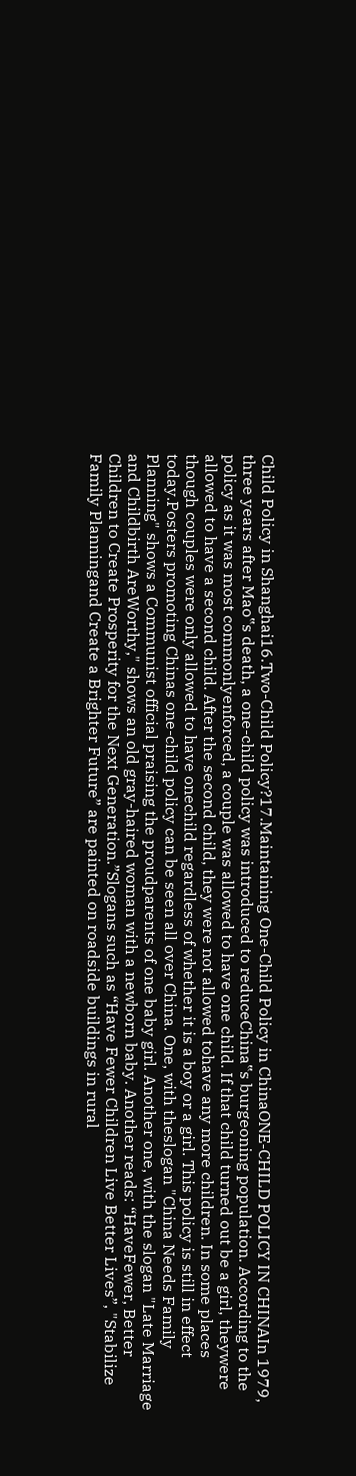Child Policy in Shanghai16.Two-Child Policy?17.Maintaining One-Child Policy in ChinaONE-CHILD POLICY IN CHINAIn 1979, three years after Mao‟s death, a one-child policy was introduced to reduceChina‟s burgeoning population. According to the policy as it was most commonlyenforced, a couple was allowed to have one child. If that child turned out be a girl, theywere allowed to have a second child. After the second child, they were not allowed tohave any more children. In some places though couples were only allowed to have onechild regardless of whether it is a boy or a girl. This policy is still in effect today.Posters promoting Chinas one-child policy can be seen all over China. One, with theslogan "China Needs Family Planning" shows a Communist official praising the proudparents of one baby girl. Another one, with the slogan "Late Marriage and Childbirth AreWorthy," shows an old gray-haired woman with a newborn baby. Another reads: “HaveFewer, Better Children to Create Prosperity for the Next Generation.”Slogans such as “Have Fewer Children Live Better Lives”, "Stabilize Family Planningand Create a Brighter Future” are painted on roadside buildings in rural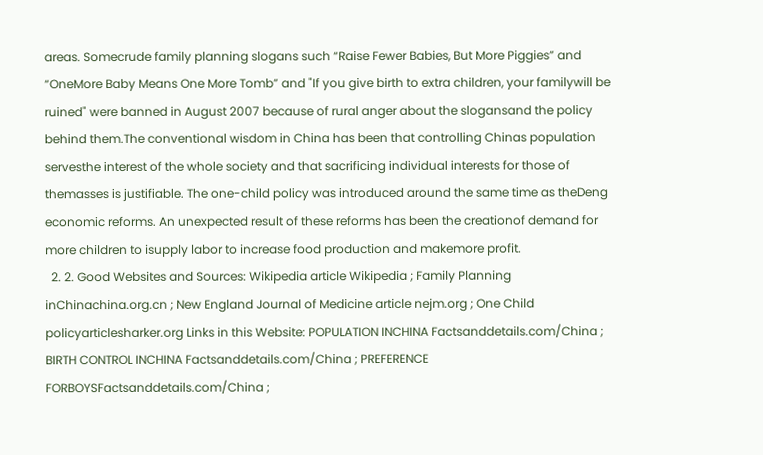areas. Somecrude family planning slogans such “Raise Fewer Babies, But More Piggies” and “OneMore Baby Means One More Tomb” and "If you give birth to extra children, your familywill be ruined" were banned in August 2007 because of rural anger about the slogansand the policy behind them.The conventional wisdom in China has been that controlling Chinas population servesthe interest of the whole society and that sacrificing individual interests for those of themasses is justifiable. The one-child policy was introduced around the same time as theDeng economic reforms. An unexpected result of these reforms has been the creationof demand for more children to isupply labor to increase food production and makemore profit.
  2. 2. Good Websites and Sources: Wikipedia article Wikipedia ; Family Planning inChinachina.org.cn ; New England Journal of Medicine article nejm.org ; One Child policyarticlesharker.org Links in this Website: POPULATION INCHINA Factsanddetails.com/China ; BIRTH CONTROL INCHINA Factsanddetails.com/China ; PREFERENCE FORBOYSFactsanddetails.com/China ;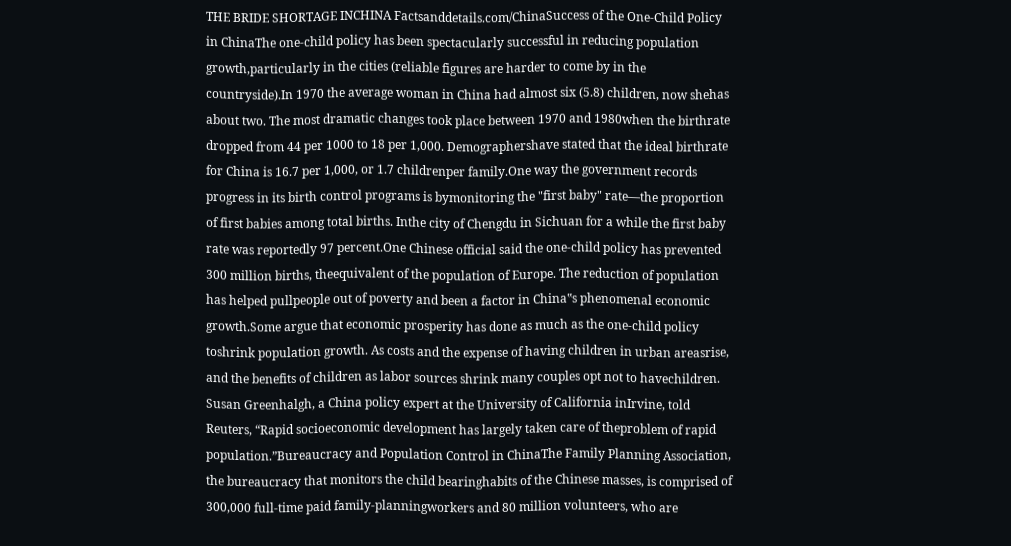THE BRIDE SHORTAGE INCHINA Factsanddetails.com/ChinaSuccess of the One-Child Policy in ChinaThe one-child policy has been spectacularly successful in reducing population growth,particularly in the cities (reliable figures are harder to come by in the countryside).In 1970 the average woman in China had almost six (5.8) children, now shehas about two. The most dramatic changes took place between 1970 and 1980when the birthrate dropped from 44 per 1000 to 18 per 1,000. Demographershave stated that the ideal birthrate for China is 16.7 per 1,000, or 1.7 childrenper family.One way the government records progress in its birth control programs is bymonitoring the "first baby" rate—the proportion of first babies among total births. Inthe city of Chengdu in Sichuan for a while the first baby rate was reportedly 97 percent.One Chinese official said the one-child policy has prevented 300 million births, theequivalent of the population of Europe. The reduction of population has helped pullpeople out of poverty and been a factor in China‟s phenomenal economic growth.Some argue that economic prosperity has done as much as the one-child policy toshrink population growth. As costs and the expense of having children in urban areasrise, and the benefits of children as labor sources shrink many couples opt not to havechildren. Susan Greenhalgh, a China policy expert at the University of California inIrvine, told Reuters, “Rapid socioeconomic development has largely taken care of theproblem of rapid population.”Bureaucracy and Population Control in ChinaThe Family Planning Association, the bureaucracy that monitors the child bearinghabits of the Chinese masses, is comprised of 300,000 full-time paid family-planningworkers and 80 million volunteers, who are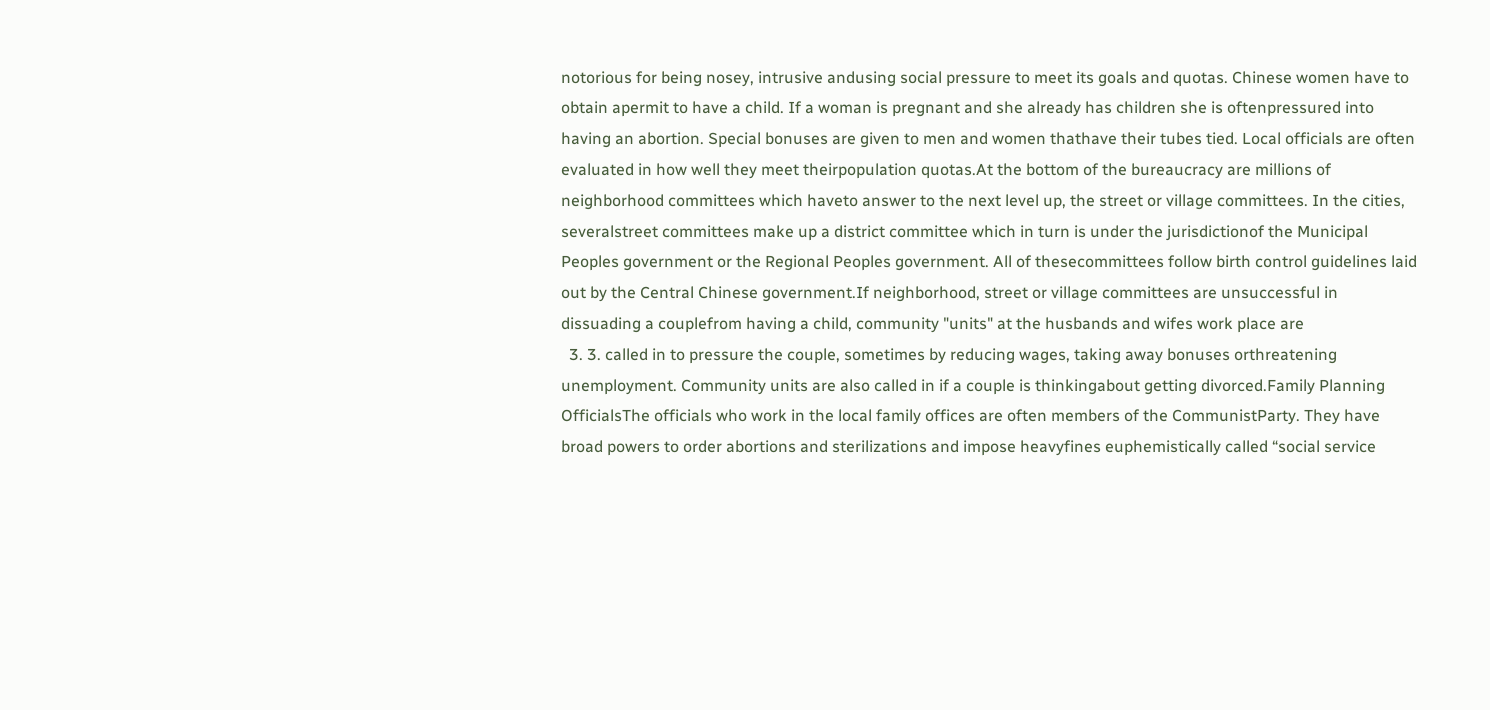notorious for being nosey, intrusive andusing social pressure to meet its goals and quotas. Chinese women have to obtain apermit to have a child. If a woman is pregnant and she already has children she is oftenpressured into having an abortion. Special bonuses are given to men and women thathave their tubes tied. Local officials are often evaluated in how well they meet theirpopulation quotas.At the bottom of the bureaucracy are millions of neighborhood committees which haveto answer to the next level up, the street or village committees. In the cities, severalstreet committees make up a district committee which in turn is under the jurisdictionof the Municipal Peoples government or the Regional Peoples government. All of thesecommittees follow birth control guidelines laid out by the Central Chinese government.If neighborhood, street or village committees are unsuccessful in dissuading a couplefrom having a child, community "units" at the husbands and wifes work place are
  3. 3. called in to pressure the couple, sometimes by reducing wages, taking away bonuses orthreatening unemployment. Community units are also called in if a couple is thinkingabout getting divorced.Family Planning OfficialsThe officials who work in the local family offices are often members of the CommunistParty. They have broad powers to order abortions and sterilizations and impose heavyfines euphemistically called “social service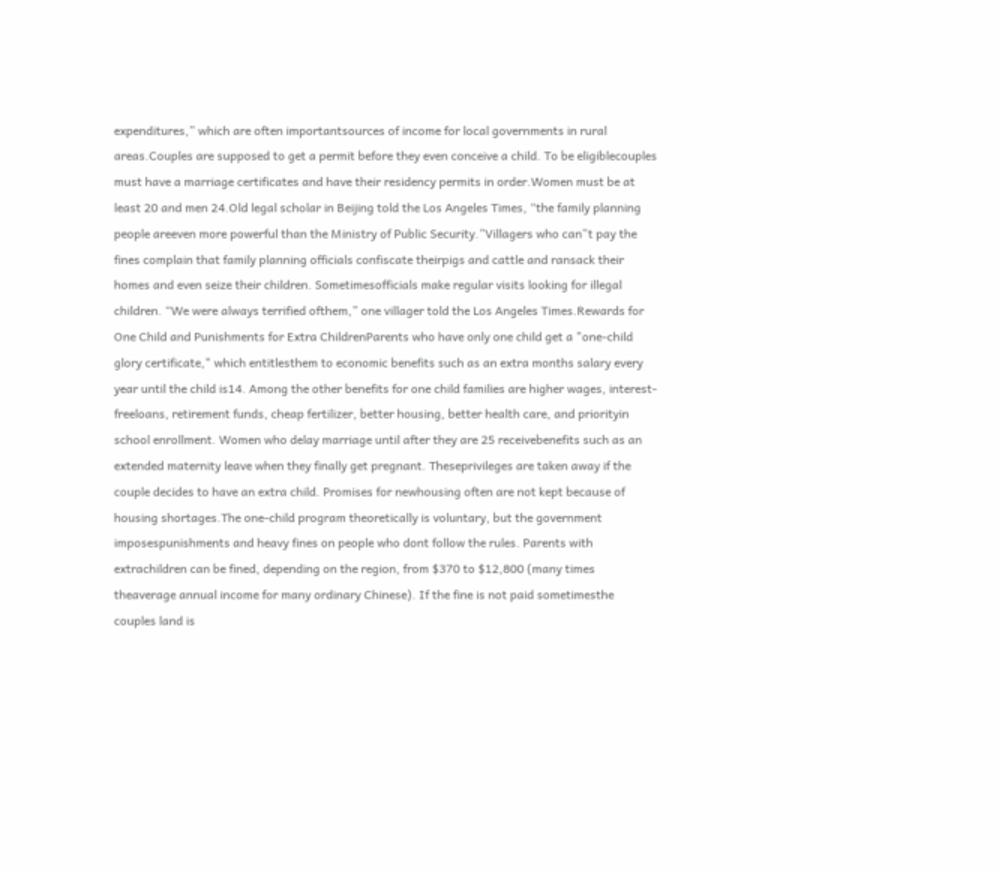expenditures,” which are often importantsources of income for local governments in rural areas.Couples are supposed to get a permit before they even conceive a child. To be eligiblecouples must have a marriage certificates and have their residency permits in order.Women must be at least 20 and men 24.Old legal scholar in Beijing told the Los Angeles Times, “the family planning people areeven more powerful than the Ministry of Public Security.”Villagers who can‟t pay the fines complain that family planning officials confiscate theirpigs and cattle and ransack their homes and even seize their children. Sometimesofficials make regular visits looking for illegal children. “We were always terrified ofthem,” one villager told the Los Angeles Times.Rewards for One Child and Punishments for Extra ChildrenParents who have only one child get a "one-child glory certificate," which entitlesthem to economic benefits such as an extra months salary every year until the child is14. Among the other benefits for one child families are higher wages, interest-freeloans, retirement funds, cheap fertilizer, better housing, better health care, and priorityin school enrollment. Women who delay marriage until after they are 25 receivebenefits such as an extended maternity leave when they finally get pregnant. Theseprivileges are taken away if the couple decides to have an extra child. Promises for newhousing often are not kept because of housing shortages.The one-child program theoretically is voluntary, but the government imposespunishments and heavy fines on people who dont follow the rules. Parents with extrachildren can be fined, depending on the region, from $370 to $12,800 (many times theaverage annual income for many ordinary Chinese). If the fine is not paid sometimesthe couples land is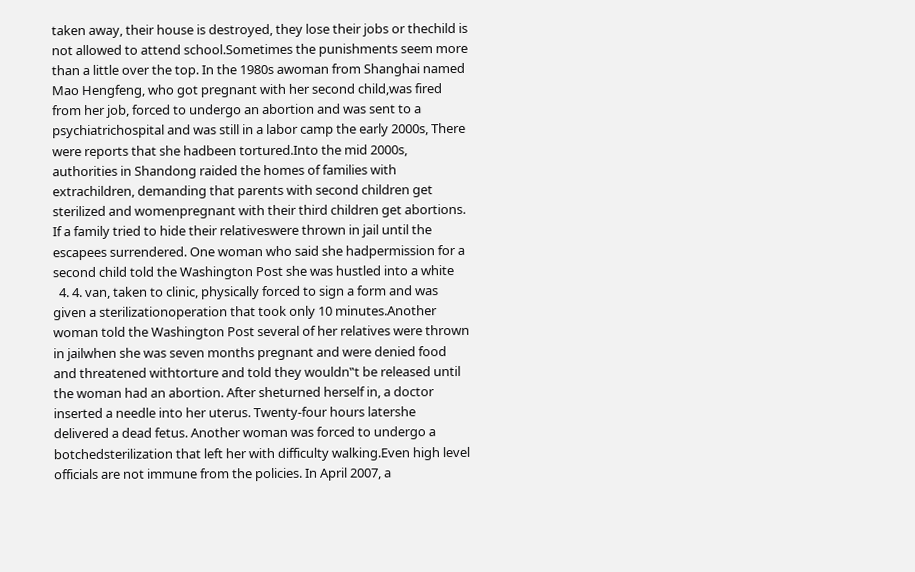taken away, their house is destroyed, they lose their jobs or thechild is not allowed to attend school.Sometimes the punishments seem more than a little over the top. In the 1980s awoman from Shanghai named Mao Hengfeng, who got pregnant with her second child,was fired from her job, forced to undergo an abortion and was sent to a psychiatrichospital and was still in a labor camp the early 2000s, There were reports that she hadbeen tortured.Into the mid 2000s, authorities in Shandong raided the homes of families with extrachildren, demanding that parents with second children get sterilized and womenpregnant with their third children get abortions. If a family tried to hide their relativeswere thrown in jail until the escapees surrendered. One woman who said she hadpermission for a second child told the Washington Post she was hustled into a white
  4. 4. van, taken to clinic, physically forced to sign a form and was given a sterilizationoperation that took only 10 minutes.Another woman told the Washington Post several of her relatives were thrown in jailwhen she was seven months pregnant and were denied food and threatened withtorture and told they wouldn‟t be released until the woman had an abortion. After sheturned herself in, a doctor inserted a needle into her uterus. Twenty-four hours latershe delivered a dead fetus. Another woman was forced to undergo a botchedsterilization that left her with difficulty walking.Even high level officials are not immune from the policies. In April 2007, a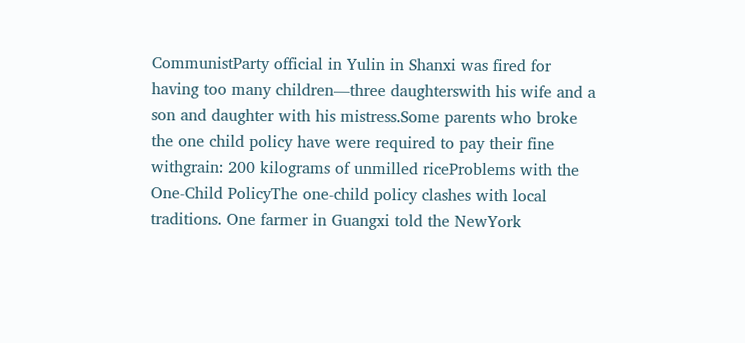CommunistParty official in Yulin in Shanxi was fired for having too many children—three daughterswith his wife and a son and daughter with his mistress.Some parents who broke the one child policy have were required to pay their fine withgrain: 200 kilograms of unmilled riceProblems with the One-Child PolicyThe one-child policy clashes with local traditions. One farmer in Guangxi told the NewYork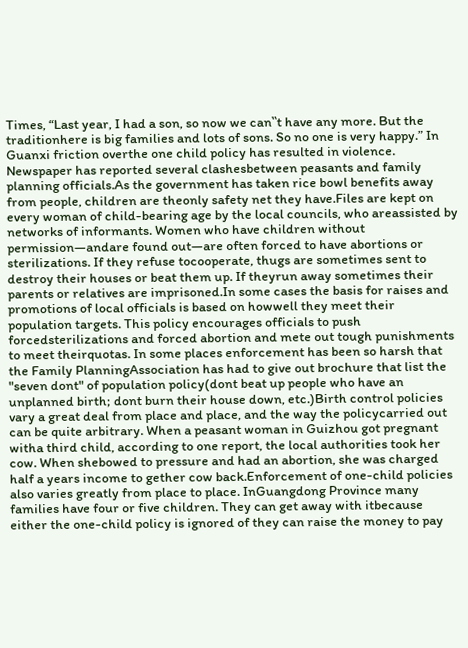Times, “Last year, I had a son, so now we can‟t have any more. But the traditionhere is big families and lots of sons. So no one is very happy.” In Guanxi friction overthe one child policy has resulted in violence. Newspaper has reported several clashesbetween peasants and family planning officials.As the government has taken rice bowl benefits away from people, children are theonly safety net they have.Files are kept on every woman of child-bearing age by the local councils, who areassisted by networks of informants. Women who have children without permission—andare found out—are often forced to have abortions or sterilizations. If they refuse tocooperate, thugs are sometimes sent to destroy their houses or beat them up. If theyrun away sometimes their parents or relatives are imprisoned.In some cases the basis for raises and promotions of local officials is based on howwell they meet their population targets. This policy encourages officials to push forcedsterilizations and forced abortion and mete out tough punishments to meet theirquotas. In some places enforcement has been so harsh that the Family PlanningAssociation has had to give out brochure that list the "seven dont" of population policy(dont beat up people who have an unplanned birth; dont burn their house down, etc.)Birth control policies vary a great deal from place and place, and the way the policycarried out can be quite arbitrary. When a peasant woman in Guizhou got pregnant witha third child, according to one report, the local authorities took her cow. When shebowed to pressure and had an abortion, she was charged half a years income to gether cow back.Enforcement of one-child policies also varies greatly from place to place. InGuangdong Province many families have four or five children. They can get away with itbecause either the one-child policy is ignored of they can raise the money to pay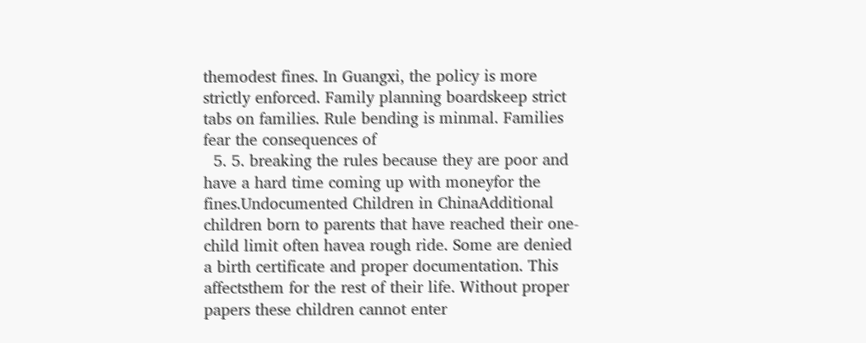themodest fines. In Guangxi, the policy is more strictly enforced. Family planning boardskeep strict tabs on families. Rule bending is minmal. Families fear the consequences of
  5. 5. breaking the rules because they are poor and have a hard time coming up with moneyfor the fines.Undocumented Children in ChinaAdditional children born to parents that have reached their one-child limit often havea rough ride. Some are denied a birth certificate and proper documentation. This affectsthem for the rest of their life. Without proper papers these children cannot enter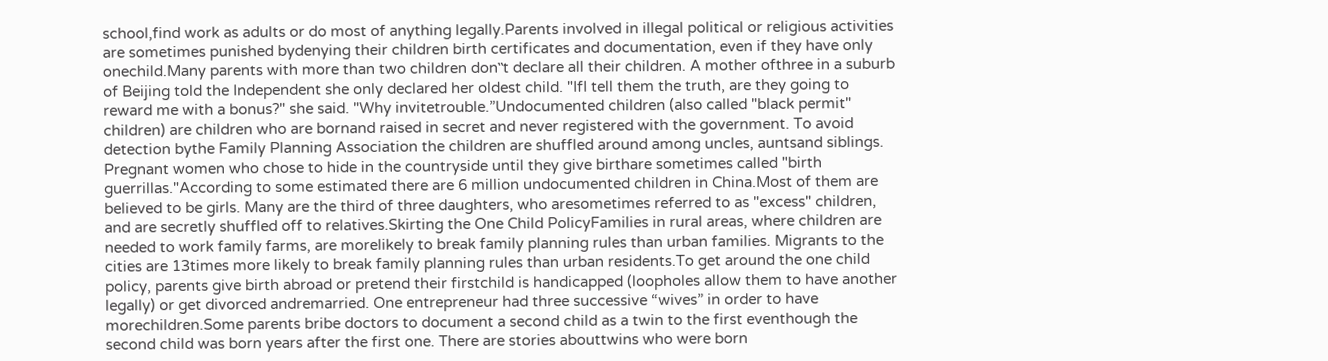school,find work as adults or do most of anything legally.Parents involved in illegal political or religious activities are sometimes punished bydenying their children birth certificates and documentation, even if they have only onechild.Many parents with more than two children don‟t declare all their children. A mother ofthree in a suburb of Beijing told the Independent she only declared her oldest child. "IfI tell them the truth, are they going to reward me with a bonus?" she said. "Why invitetrouble.”Undocumented children (also called "black permit" children) are children who are bornand raised in secret and never registered with the government. To avoid detection bythe Family Planning Association the children are shuffled around among uncles, auntsand siblings. Pregnant women who chose to hide in the countryside until they give birthare sometimes called "birth guerrillas."According to some estimated there are 6 million undocumented children in China.Most of them are believed to be girls. Many are the third of three daughters, who aresometimes referred to as "excess" children, and are secretly shuffled off to relatives.Skirting the One Child PolicyFamilies in rural areas, where children are needed to work family farms, are morelikely to break family planning rules than urban families. Migrants to the cities are 13times more likely to break family planning rules than urban residents.To get around the one child policy, parents give birth abroad or pretend their firstchild is handicapped (loopholes allow them to have another legally) or get divorced andremarried. One entrepreneur had three successive “wives” in order to have morechildren.Some parents bribe doctors to document a second child as a twin to the first eventhough the second child was born years after the first one. There are stories abouttwins who were born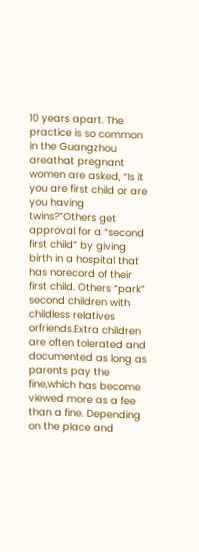10 years apart. The practice is so common in the Guangzhou areathat pregnant women are asked, “Is it you are first child or are you having twins?”Others get approval for a “second first child” by giving birth in a hospital that has norecord of their first child. Others “park” second children with childless relatives orfriends.Extra children are often tolerated and documented as long as parents pay the fine,which has become viewed more as a fee than a fine. Depending on the place and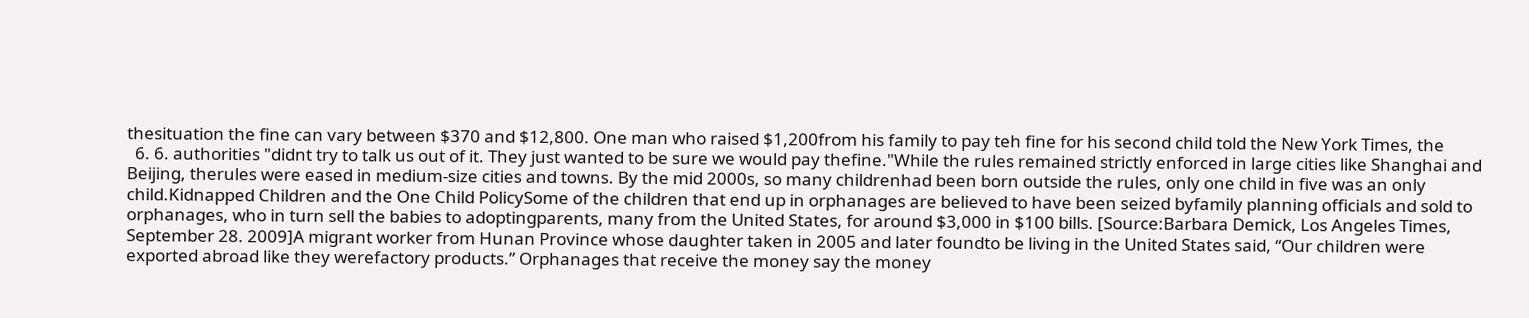thesituation the fine can vary between $370 and $12,800. One man who raised $1,200from his family to pay teh fine for his second child told the New York Times, the
  6. 6. authorities "didnt try to talk us out of it. They just wanted to be sure we would pay thefine."While the rules remained strictly enforced in large cities like Shanghai and Beijing, therules were eased in medium-size cities and towns. By the mid 2000s, so many childrenhad been born outside the rules, only one child in five was an only child.Kidnapped Children and the One Child PolicySome of the children that end up in orphanages are believed to have been seized byfamily planning officials and sold to orphanages, who in turn sell the babies to adoptingparents, many from the United States, for around $3,000 in $100 bills. [Source:Barbara Demick, Los Angeles Times, September 28. 2009]A migrant worker from Hunan Province whose daughter taken in 2005 and later foundto be living in the United States said, “Our children were exported abroad like they werefactory products.” Orphanages that receive the money say the money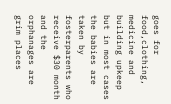goes for food,clothing, medicine and building upkeep but in most cases the babies are taken by fosterparents who receive $30 month and the orphanages are grim places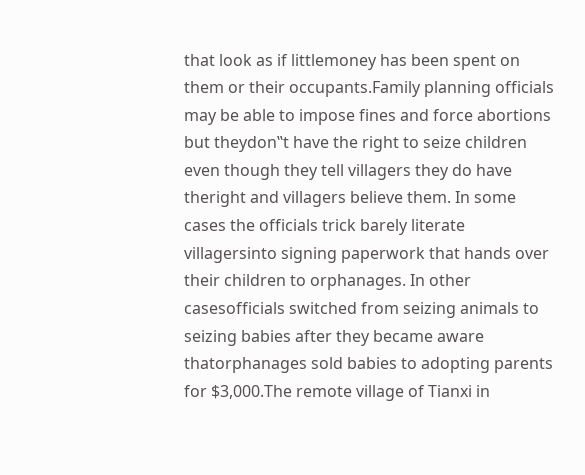that look as if littlemoney has been spent on them or their occupants.Family planning officials may be able to impose fines and force abortions but theydon‟t have the right to seize children even though they tell villagers they do have theright and villagers believe them. In some cases the officials trick barely literate villagersinto signing paperwork that hands over their children to orphanages. In other casesofficials switched from seizing animals to seizing babies after they became aware thatorphanages sold babies to adopting parents for $3,000.The remote village of Tianxi in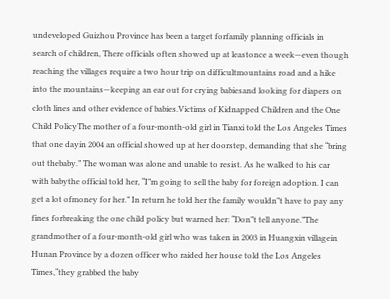undeveloped Guizhou Province has been a target forfamily planning officials in search of children, There officials often showed up at leastonce a week—even though reaching the villages require a two hour trip on difficultmountains road and a hike into the mountains—keeping an ear out for crying babiesand looking for diapers on cloth lines and other evidence of babies.Victims of Kidnapped Children and the One Child PolicyThe mother of a four-month-old girl in Tianxi told the Los Angeles Times that one dayin 2004 an official showed up at her doorstep, demanding that she “bring out thebaby.” The woman was alone and unable to resist. As he walked to his car with babythe official told her, “I‟m going to sell the baby for foreign adoption. I can get a lot ofmoney for her.” In return he told her the family wouldn‟t have to pay any fines forbreaking the one child policy but warned her: “Don‟t tell anyone.”The grandmother of a four-month-old girl who was taken in 2003 in Huangxin villagein Hunan Province by a dozen officer who raided her house told the Los Angeles Times,“they grabbed the baby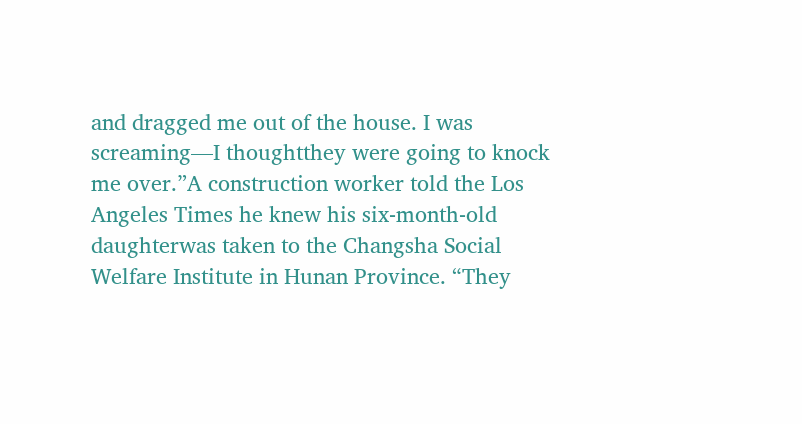and dragged me out of the house. I was screaming—I thoughtthey were going to knock me over.”A construction worker told the Los Angeles Times he knew his six-month-old daughterwas taken to the Changsha Social Welfare Institute in Hunan Province. “They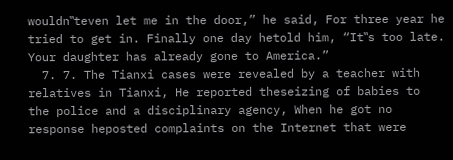wouldn‟teven let me in the door,” he said, For three year he tried to get in. Finally one day hetold him, “It‟s too late. Your daughter has already gone to America.”
  7. 7. The Tianxi cases were revealed by a teacher with relatives in Tianxi, He reported theseizing of babies to the police and a disciplinary agency, When he got no response heposted complaints on the Internet that were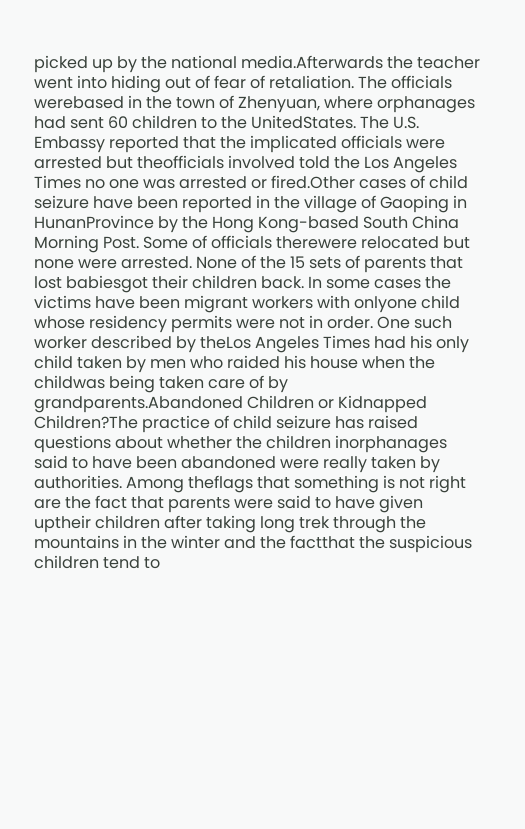picked up by the national media.Afterwards the teacher went into hiding out of fear of retaliation. The officials werebased in the town of Zhenyuan, where orphanages had sent 60 children to the UnitedStates. The U.S. Embassy reported that the implicated officials were arrested but theofficials involved told the Los Angeles Times no one was arrested or fired.Other cases of child seizure have been reported in the village of Gaoping in HunanProvince by the Hong Kong-based South China Morning Post. Some of officials therewere relocated but none were arrested. None of the 15 sets of parents that lost babiesgot their children back. In some cases the victims have been migrant workers with onlyone child whose residency permits were not in order. One such worker described by theLos Angeles Times had his only child taken by men who raided his house when the childwas being taken care of by grandparents.Abandoned Children or Kidnapped Children?The practice of child seizure has raised questions about whether the children inorphanages said to have been abandoned were really taken by authorities. Among theflags that something is not right are the fact that parents were said to have given uptheir children after taking long trek through the mountains in the winter and the factthat the suspicious children tend to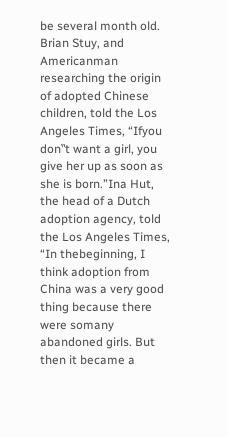be several month old. Brian Stuy, and Americanman researching the origin of adopted Chinese children, told the Los Angeles Times, “Ifyou don‟t want a girl, you give her up as soon as she is born.”Ina Hut, the head of a Dutch adoption agency, told the Los Angeles Times, “In thebeginning, I think adoption from China was a very good thing because there were somany abandoned girls. But then it became a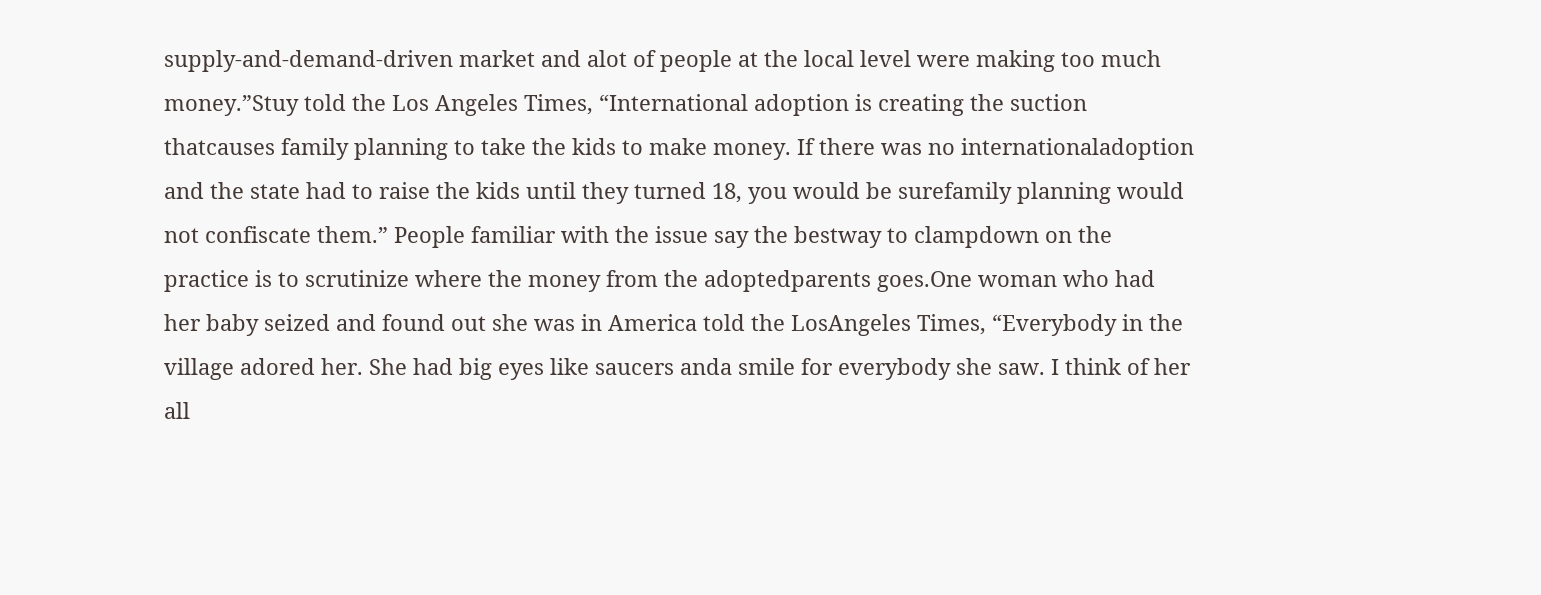supply-and-demand-driven market and alot of people at the local level were making too much money.”Stuy told the Los Angeles Times, “International adoption is creating the suction thatcauses family planning to take the kids to make money. If there was no internationaladoption and the state had to raise the kids until they turned 18, you would be surefamily planning would not confiscate them.” People familiar with the issue say the bestway to clampdown on the practice is to scrutinize where the money from the adoptedparents goes.One woman who had her baby seized and found out she was in America told the LosAngeles Times, “Everybody in the village adored her. She had big eyes like saucers anda smile for everybody she saw. I think of her all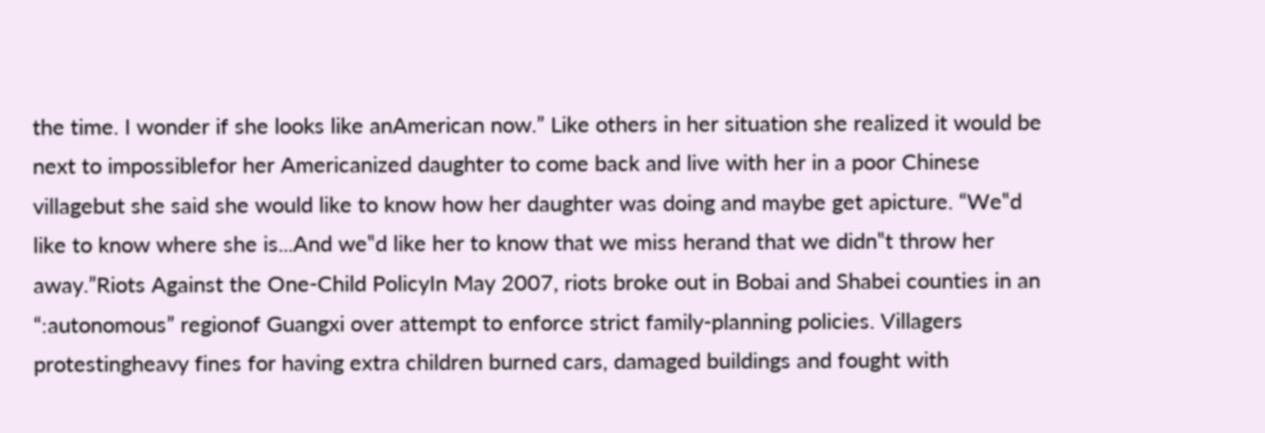the time. I wonder if she looks like anAmerican now.” Like others in her situation she realized it would be next to impossiblefor her Americanized daughter to come back and live with her in a poor Chinese villagebut she said she would like to know how her daughter was doing and maybe get apicture. “We‟d like to know where she is...And we‟d like her to know that we miss herand that we didn‟t throw her away.”Riots Against the One-Child PolicyIn May 2007, riots broke out in Bobai and Shabei counties in an “:autonomous” regionof Guangxi over attempt to enforce strict family-planning policies. Villagers protestingheavy fines for having extra children burned cars, damaged buildings and fought with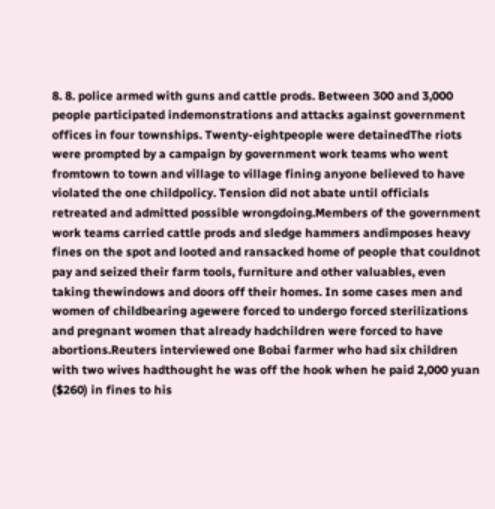8. 8. police armed with guns and cattle prods. Between 300 and 3,000 people participated indemonstrations and attacks against government offices in four townships. Twenty-eightpeople were detainedThe riots were prompted by a campaign by government work teams who went fromtown to town and village to village fining anyone believed to have violated the one childpolicy. Tension did not abate until officials retreated and admitted possible wrongdoing.Members of the government work teams carried cattle prods and sledge hammers andimposes heavy fines on the spot and looted and ransacked home of people that couldnot pay and seized their farm tools, furniture and other valuables, even taking thewindows and doors off their homes. In some cases men and women of childbearing agewere forced to undergo forced sterilizations and pregnant women that already hadchildren were forced to have abortions.Reuters interviewed one Bobai farmer who had six children with two wives hadthought he was off the hook when he paid 2,000 yuan ($260) in fines to his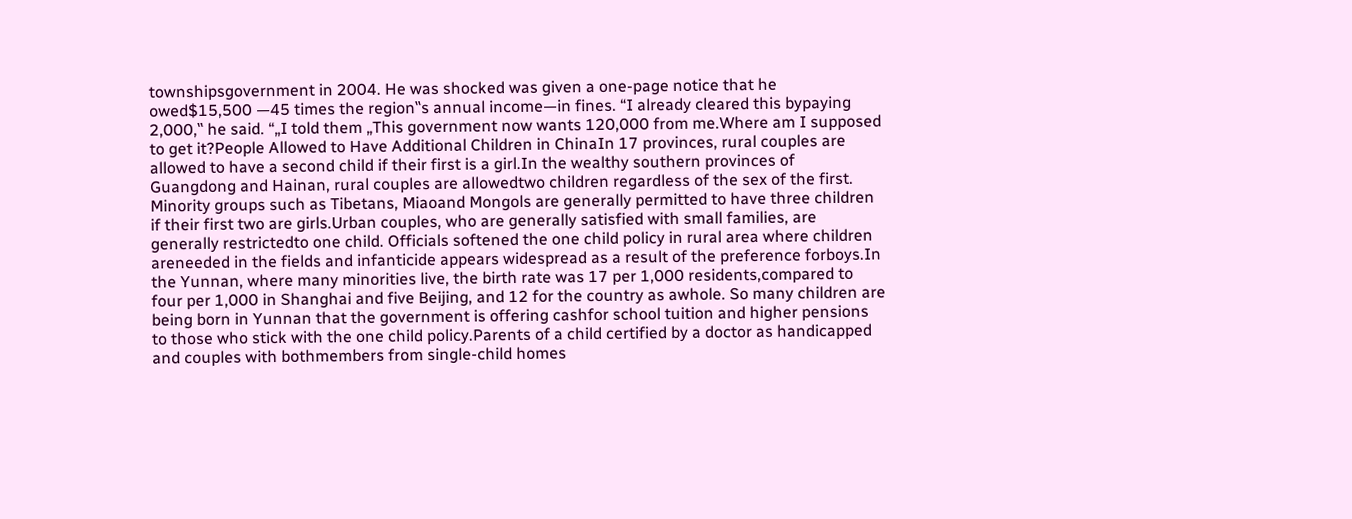townshipsgovernment in 2004. He was shocked was given a one-page notice that he owed$15,500 —45 times the region‟s annual income—in fines. “I already cleared this bypaying 2,000,‟ he said. “„I told them „This government now wants 120,000 from me.Where am I supposed to get it?People Allowed to Have Additional Children in ChinaIn 17 provinces, rural couples are allowed to have a second child if their first is a girl.In the wealthy southern provinces of Guangdong and Hainan, rural couples are allowedtwo children regardless of the sex of the first. Minority groups such as Tibetans, Miaoand Mongols are generally permitted to have three children if their first two are girls.Urban couples, who are generally satisfied with small families, are generally restrictedto one child. Officials softened the one child policy in rural area where children areneeded in the fields and infanticide appears widespread as a result of the preference forboys.In the Yunnan, where many minorities live, the birth rate was 17 per 1,000 residents,compared to four per 1,000 in Shanghai and five Beijing, and 12 for the country as awhole. So many children are being born in Yunnan that the government is offering cashfor school tuition and higher pensions to those who stick with the one child policy.Parents of a child certified by a doctor as handicapped and couples with bothmembers from single-child homes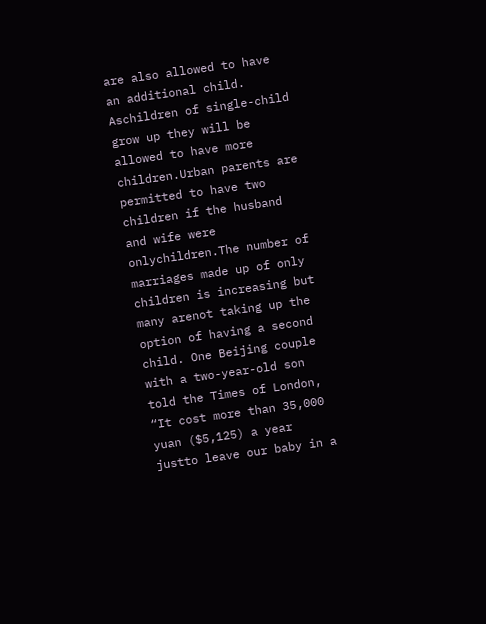are also allowed to have an additional child. Aschildren of single-child grow up they will be allowed to have more children.Urban parents are permitted to have two children if the husband and wife were onlychildren.The number of marriages made up of only children is increasing but many arenot taking up the option of having a second child. One Beijing couple with a two-year-old son told the Times of London, “It cost more than 35,000 yuan ($5,125) a year justto leave our baby in a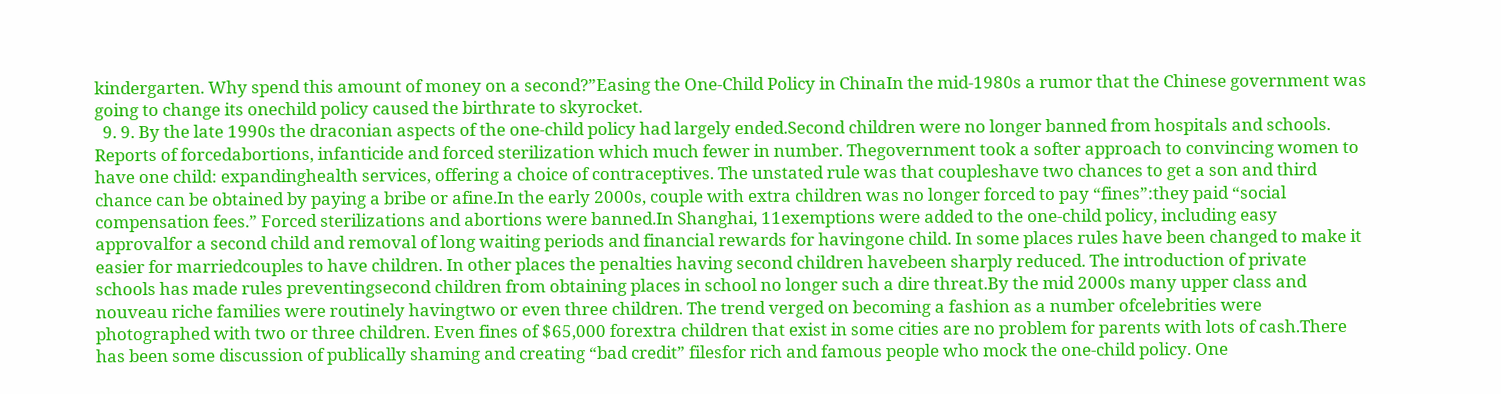kindergarten. Why spend this amount of money on a second?”Easing the One-Child Policy in ChinaIn the mid-1980s a rumor that the Chinese government was going to change its onechild policy caused the birthrate to skyrocket.
  9. 9. By the late 1990s the draconian aspects of the one-child policy had largely ended.Second children were no longer banned from hospitals and schools. Reports of forcedabortions, infanticide and forced sterilization which much fewer in number. Thegovernment took a softer approach to convincing women to have one child: expandinghealth services, offering a choice of contraceptives. The unstated rule was that coupleshave two chances to get a son and third chance can be obtained by paying a bribe or afine.In the early 2000s, couple with extra children was no longer forced to pay “fines”:they paid “social compensation fees.” Forced sterilizations and abortions were banned.In Shanghai, 11exemptions were added to the one-child policy, including easy approvalfor a second child and removal of long waiting periods and financial rewards for havingone child. In some places rules have been changed to make it easier for marriedcouples to have children. In other places the penalties having second children havebeen sharply reduced. The introduction of private schools has made rules preventingsecond children from obtaining places in school no longer such a dire threat.By the mid 2000s many upper class and nouveau riche families were routinely havingtwo or even three children. The trend verged on becoming a fashion as a number ofcelebrities were photographed with two or three children. Even fines of $65,000 forextra children that exist in some cities are no problem for parents with lots of cash.There has been some discussion of publically shaming and creating “bad credit” filesfor rich and famous people who mock the one-child policy. One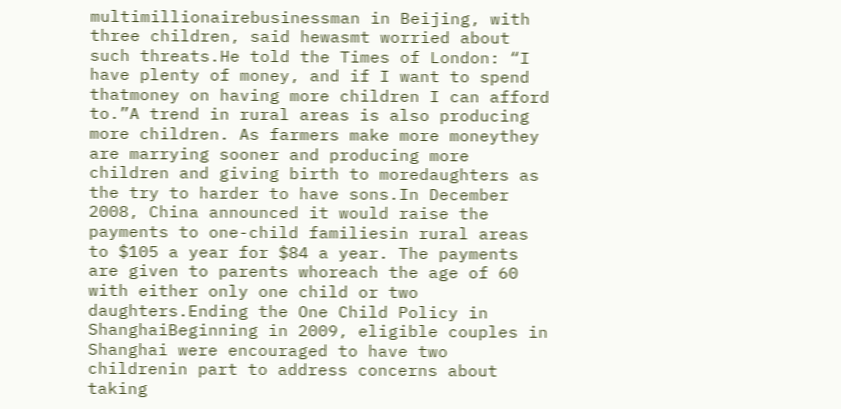multimillionairebusinessman in Beijing, with three children, said hewasmt worried about such threats.He told the Times of London: “I have plenty of money, and if I want to spend thatmoney on having more children I can afford to.”A trend in rural areas is also producing more children. As farmers make more moneythey are marrying sooner and producing more children and giving birth to moredaughters as the try to harder to have sons.In December 2008, China announced it would raise the payments to one-child familiesin rural areas to $105 a year for $84 a year. The payments are given to parents whoreach the age of 60 with either only one child or two daughters.Ending the One Child Policy in ShanghaiBeginning in 2009, eligible couples in Shanghai were encouraged to have two childrenin part to address concerns about taking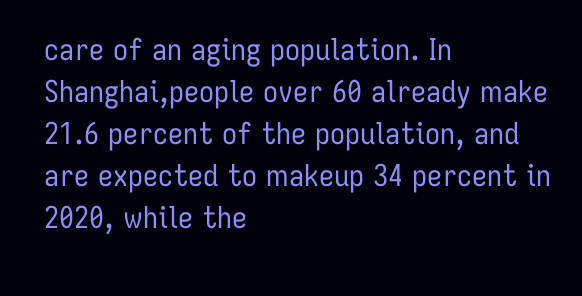care of an aging population. In Shanghai,people over 60 already make 21.6 percent of the population, and are expected to makeup 34 percent in 2020, while the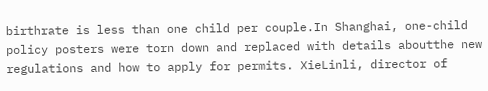birthrate is less than one child per couple.In Shanghai, one-child policy posters were torn down and replaced with details aboutthe new regulations and how to apply for permits. XieLinli, director of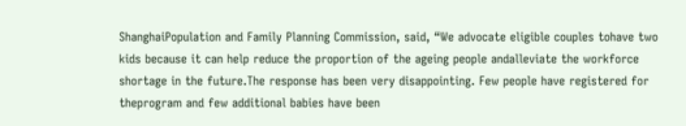ShanghaiPopulation and Family Planning Commission, said, “We advocate eligible couples tohave two kids because it can help reduce the proportion of the ageing people andalleviate the workforce shortage in the future.The response has been very disappointing. Few people have registered for theprogram and few additional babies have been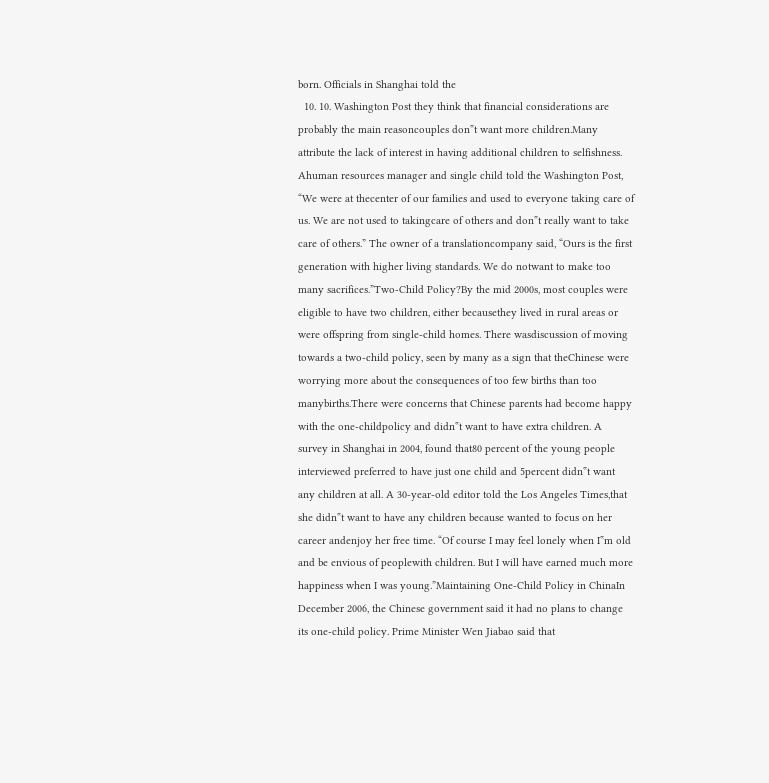born. Officials in Shanghai told the
  10. 10. Washington Post they think that financial considerations are probably the main reasoncouples don‟t want more children.Many attribute the lack of interest in having additional children to selfishness. Ahuman resources manager and single child told the Washington Post, “We were at thecenter of our families and used to everyone taking care of us. We are not used to takingcare of others and don‟t really want to take care of others.” The owner of a translationcompany said, “Ours is the first generation with higher living standards. We do notwant to make too many sacrifices.”Two-Child Policy?By the mid 2000s, most couples were eligible to have two children, either becausethey lived in rural areas or were offspring from single-child homes. There wasdiscussion of moving towards a two-child policy, seen by many as a sign that theChinese were worrying more about the consequences of too few births than too manybirths.There were concerns that Chinese parents had become happy with the one-childpolicy and didn‟t want to have extra children. A survey in Shanghai in 2004, found that80 percent of the young people interviewed preferred to have just one child and 5percent didn‟t want any children at all. A 30-year-old editor told the Los Angeles Times,that she didn‟t want to have any children because wanted to focus on her career andenjoy her free time. “Of course I may feel lonely when I‟m old and be envious of peoplewith children. But I will have earned much more happiness when I was young.”Maintaining One-Child Policy in ChinaIn December 2006, the Chinese government said it had no plans to change its one-child policy. Prime Minister Wen Jiabao said that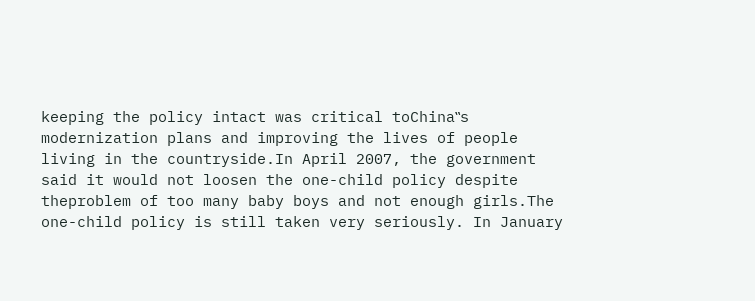keeping the policy intact was critical toChina‟s modernization plans and improving the lives of people living in the countryside.In April 2007, the government said it would not loosen the one-child policy despite theproblem of too many baby boys and not enough girls.The one-child policy is still taken very seriously. In January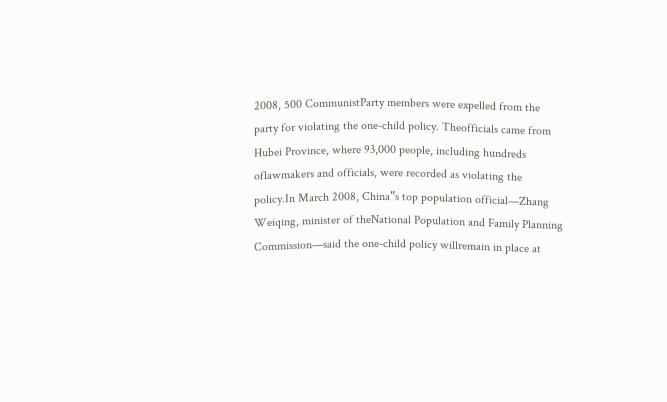2008, 500 CommunistParty members were expelled from the party for violating the one-child policy. Theofficials came from Hubei Province, where 93,000 people, including hundreds oflawmakers and officials, were recorded as violating the policy.In March 2008, China‟s top population official—Zhang Weiqing, minister of theNational Population and Family Planning Commission—said the one-child policy willremain in place at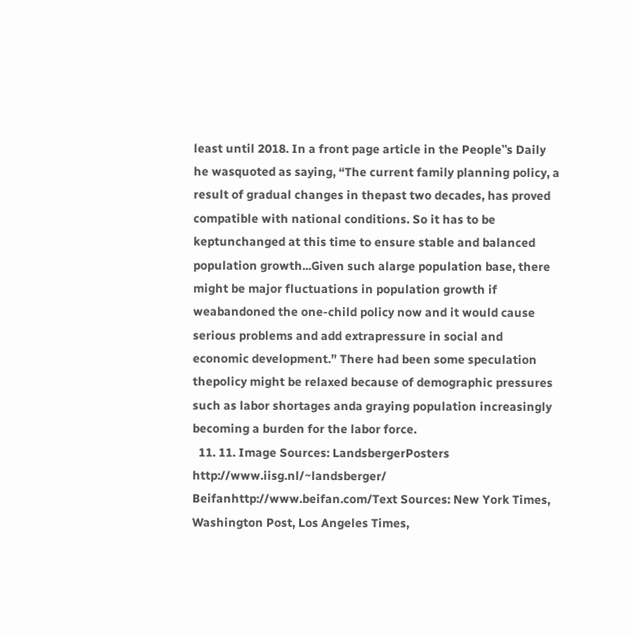least until 2018. In a front page article in the People‟s Daily he wasquoted as saying, “The current family planning policy, a result of gradual changes in thepast two decades, has proved compatible with national conditions. So it has to be keptunchanged at this time to ensure stable and balanced population growth...Given such alarge population base, there might be major fluctuations in population growth if weabandoned the one-child policy now and it would cause serious problems and add extrapressure in social and economic development.” There had been some speculation thepolicy might be relaxed because of demographic pressures such as labor shortages anda graying population increasingly becoming a burden for the labor force.
  11. 11. Image Sources: LandsbergerPosters http://www.iisg.nl/~landsberger/ Beifanhttp://www.beifan.com/Text Sources: New York Times, Washington Post, Los Angeles Times,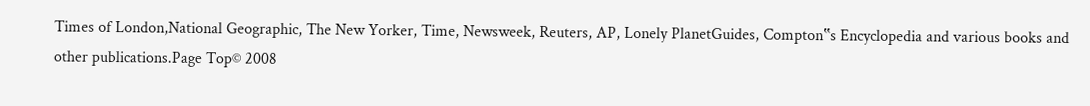Times of London,National Geographic, The New Yorker, Time, Newsweek, Reuters, AP, Lonely PlanetGuides, Compton‟s Encyclopedia and various books and other publications.Page Top© 2008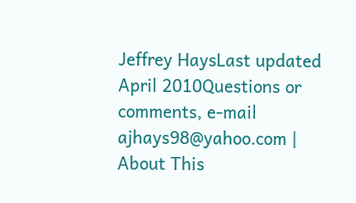Jeffrey HaysLast updated April 2010Questions or comments, e-mail ajhays98@yahoo.com | About This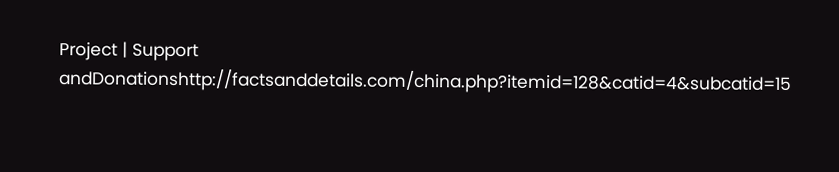Project | Support andDonationshttp://factsanddetails.com/china.php?itemid=128&catid=4&subcatid=15